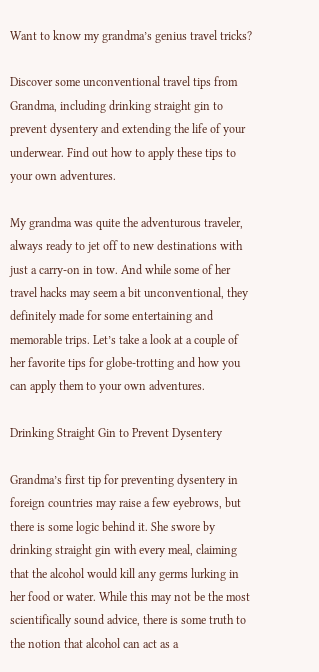Want to know my grandma’s genius travel tricks?

Discover some unconventional travel tips from Grandma, including drinking straight gin to prevent dysentery and extending the life of your underwear. Find out how to apply these tips to your own adventures.

My grandma was quite the adventurous traveler, always ready to jet off to new destinations with just a carry-on in tow. And while some of her travel hacks may seem a bit unconventional, they definitely made for some entertaining and memorable trips. Let’s take a look at a couple of her favorite tips for globe-trotting and how you can apply them to your own adventures.

Drinking Straight Gin to Prevent Dysentery

Grandma’s first tip for preventing dysentery in foreign countries may raise a few eyebrows, but there is some logic behind it. She swore by drinking straight gin with every meal, claiming that the alcohol would kill any germs lurking in her food or water. While this may not be the most scientifically sound advice, there is some truth to the notion that alcohol can act as a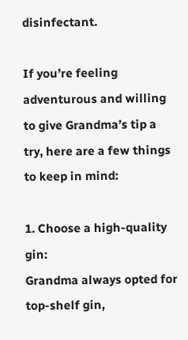disinfectant.

If you’re feeling adventurous and willing to give Grandma’s tip a try, here are a few things to keep in mind:

1. Choose a high-quality gin:
Grandma always opted for top-shelf gin,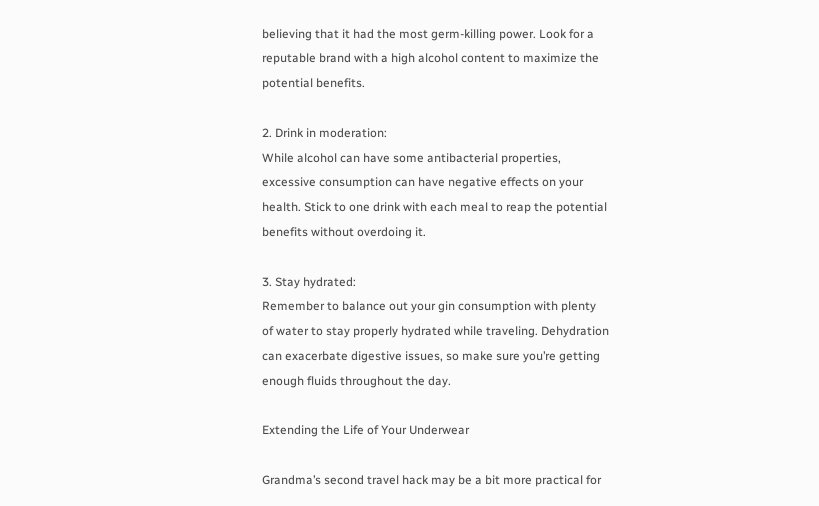believing that it had the most germ-killing power. Look for a reputable brand with a high alcohol content to maximize the potential benefits.

2. Drink in moderation:
While alcohol can have some antibacterial properties, excessive consumption can have negative effects on your health. Stick to one drink with each meal to reap the potential benefits without overdoing it.

3. Stay hydrated:
Remember to balance out your gin consumption with plenty of water to stay properly hydrated while traveling. Dehydration can exacerbate digestive issues, so make sure you’re getting enough fluids throughout the day.

Extending the Life of Your Underwear

Grandma’s second travel hack may be a bit more practical for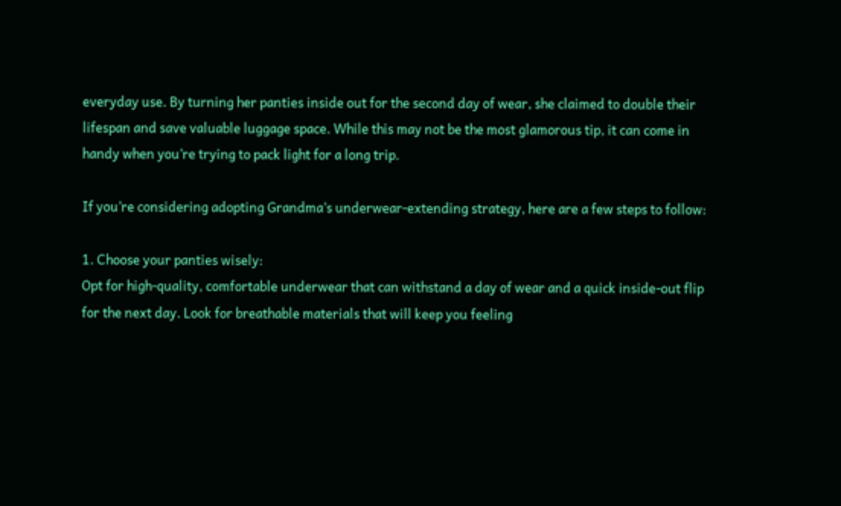everyday use. By turning her panties inside out for the second day of wear, she claimed to double their lifespan and save valuable luggage space. While this may not be the most glamorous tip, it can come in handy when you’re trying to pack light for a long trip.

If you’re considering adopting Grandma’s underwear-extending strategy, here are a few steps to follow:

1. Choose your panties wisely:
Opt for high-quality, comfortable underwear that can withstand a day of wear and a quick inside-out flip for the next day. Look for breathable materials that will keep you feeling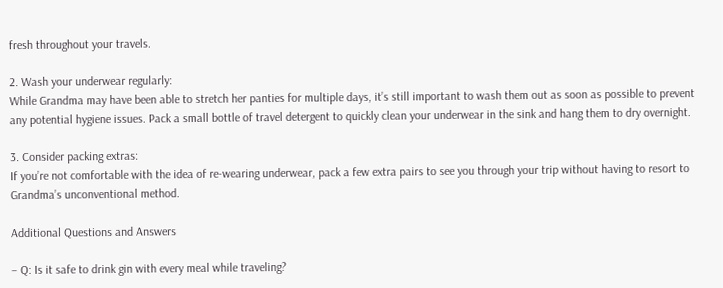fresh throughout your travels.

2. Wash your underwear regularly:
While Grandma may have been able to stretch her panties for multiple days, it’s still important to wash them out as soon as possible to prevent any potential hygiene issues. Pack a small bottle of travel detergent to quickly clean your underwear in the sink and hang them to dry overnight.

3. Consider packing extras:
If you’re not comfortable with the idea of re-wearing underwear, pack a few extra pairs to see you through your trip without having to resort to Grandma’s unconventional method.

Additional Questions and Answers

– Q: Is it safe to drink gin with every meal while traveling?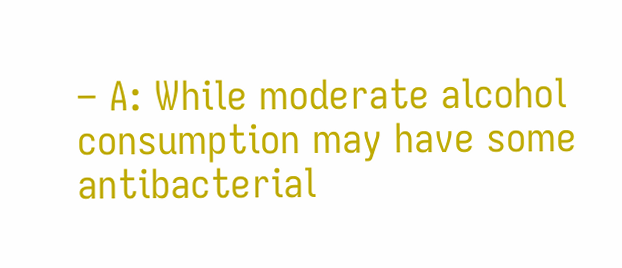– A: While moderate alcohol consumption may have some antibacterial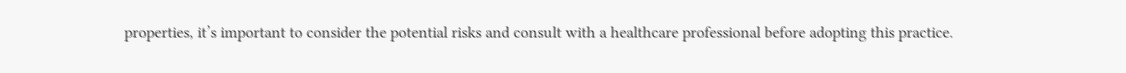properties, it’s important to consider the potential risks and consult with a healthcare professional before adopting this practice.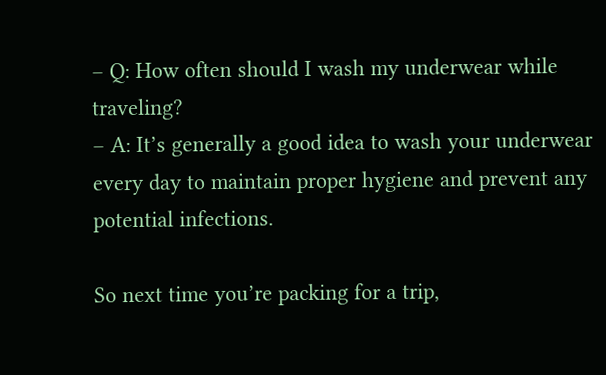– Q: How often should I wash my underwear while traveling?
– A: It’s generally a good idea to wash your underwear every day to maintain proper hygiene and prevent any potential infections.

So next time you’re packing for a trip,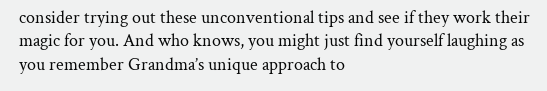consider trying out these unconventional tips and see if they work their magic for you. And who knows, you might just find yourself laughing as you remember Grandma’s unique approach to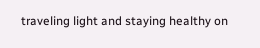traveling light and staying healthy on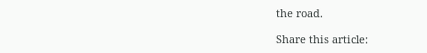the road.

Share this article: